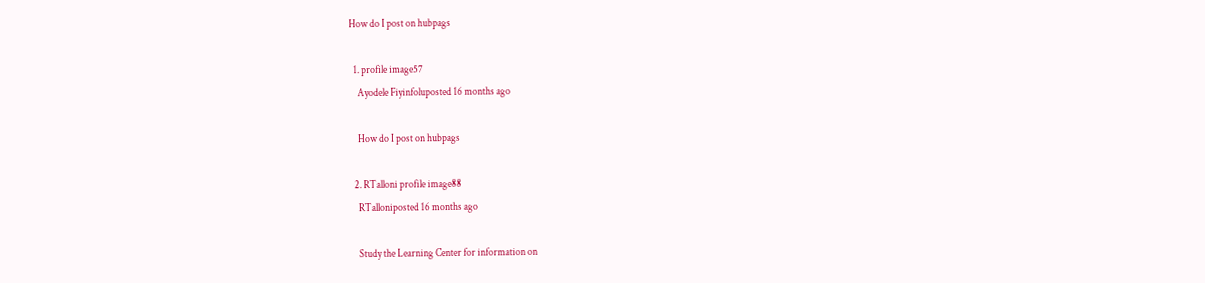How do I post on hubpags

  1. profile image57
    Ayodele Fiyinfoluposted 16 months ago

    How do I post on hubpags

  2. RTalloni profile image88
    RTalloniposted 16 months ago

    Study the Learning Center for information on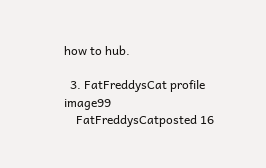how to hub.

  3. FatFreddysCat profile image99
    FatFreddysCatposted 16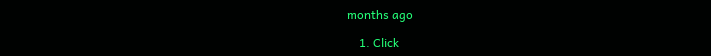months ago

    1. Click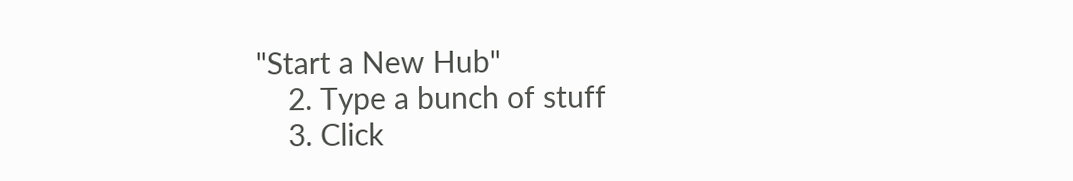"Start a New Hub"
    2. Type a bunch of stuff
    3. Click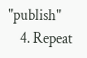"publish"
    4. Repeat